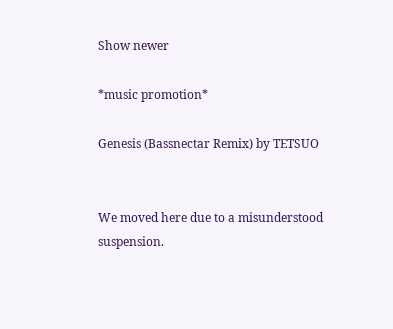Show newer

*music promotion*

Genesis (Bassnectar Remix) by TETSUO


We moved here due to a misunderstood suspension.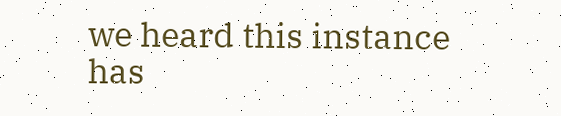we heard this instance has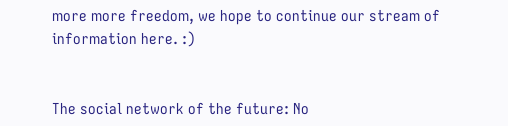more more freedom, we hope to continue our stream of information here. :)


The social network of the future: No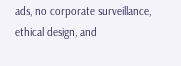ads, no corporate surveillance, ethical design, and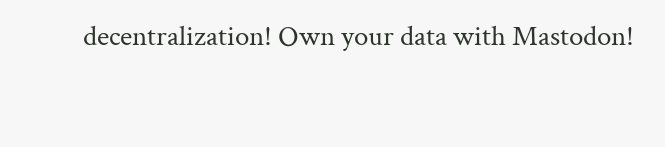decentralization! Own your data with Mastodon!